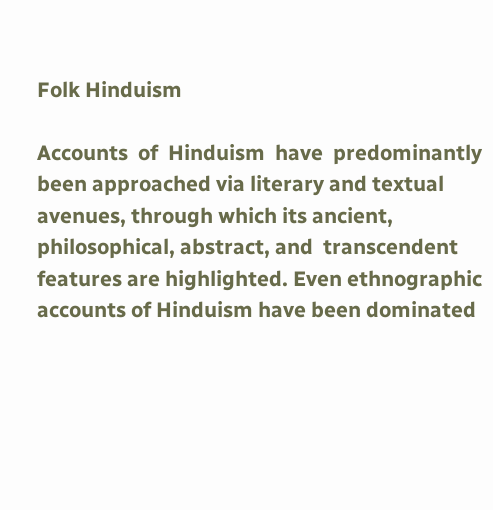Folk Hinduism

Accounts  of  Hinduism  have  predominantly been approached via literary and textual avenues, through which its ancient, philosophical, abstract, and  transcendent  features are highlighted. Even ethnographic accounts of Hinduism have been dominated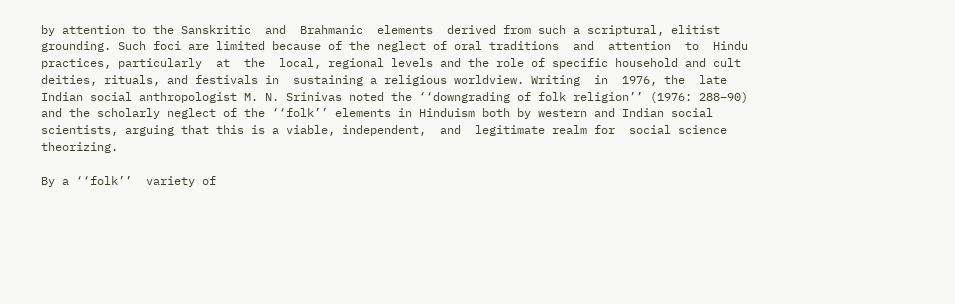by attention to the Sanskritic  and  Brahmanic  elements  derived from such a scriptural, elitist grounding. Such foci are limited because of the neglect of oral traditions  and  attention  to  Hindu practices, particularly  at  the  local, regional levels and the role of specific household and cult deities, rituals, and festivals in  sustaining a religious worldview. Writing  in  1976, the  late Indian social anthropologist M. N. Srinivas noted the ‘‘downgrading of folk religion’’ (1976: 288–90) and the scholarly neglect of the ‘‘folk’’ elements in Hinduism both by western and Indian social scientists, arguing that this is a viable, independent,  and  legitimate realm for  social science theorizing.

By a ‘‘folk’’  variety of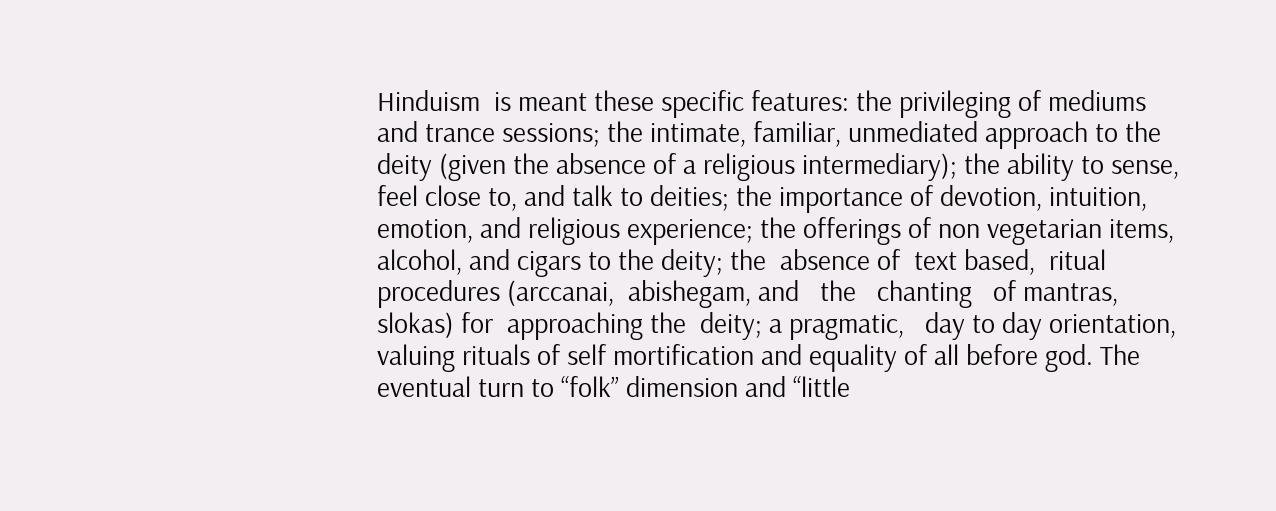Hinduism  is meant these specific features: the privileging of mediums and trance sessions; the intimate, familiar, unmediated approach to the  deity (given the absence of a religious intermediary); the ability to sense, feel close to, and talk to deities; the importance of devotion, intuition, emotion, and religious experience; the offerings of non vegetarian items, alcohol, and cigars to the deity; the  absence of  text based,  ritual  procedures (arccanai,  abishegam, and   the   chanting   of mantras, slokas) for  approaching the  deity; a pragmatic,   day to day orientation,   valuing rituals of self mortification and equality of all before god. The eventual turn to ‘‘folk’’ dimension and ‘‘little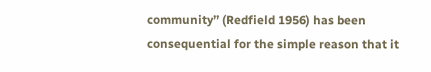community’’ (Redfield 1956) has been consequential for the simple reason that it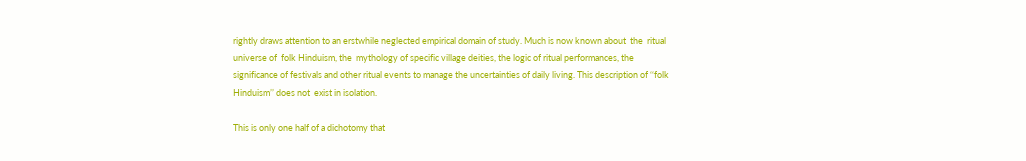rightly draws attention to an erstwhile neglected empirical domain of study. Much is now known about  the  ritual  universe of  folk Hinduism, the  mythology of specific village deities, the logic of ritual performances, the significance of festivals and other ritual events to manage the uncertainties of daily living. This description of ‘‘folk Hinduism’’ does not  exist in isolation.

This is only one half of a dichotomy that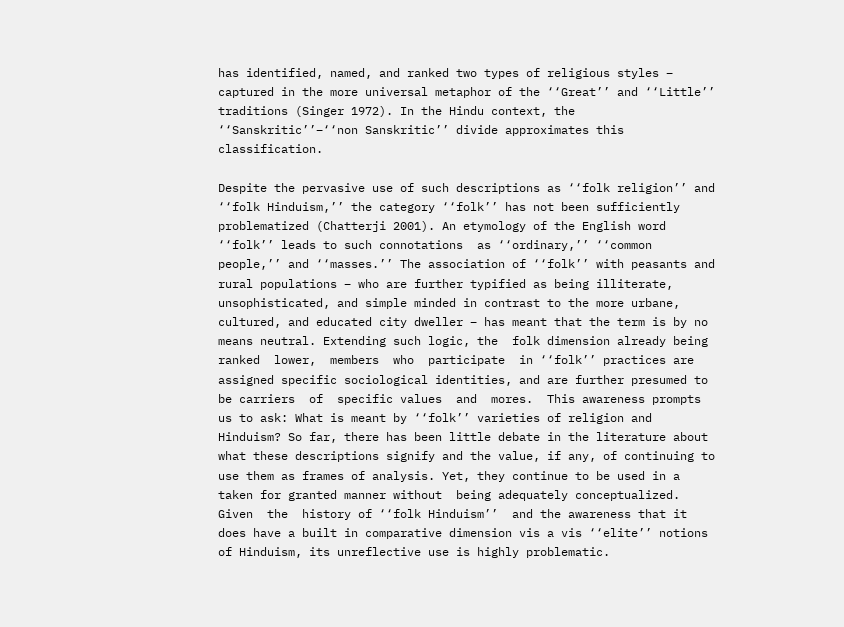has identified, named, and ranked two types of religious styles – captured in the more universal metaphor of the ‘‘Great’’ and ‘‘Little’’ traditions (Singer 1972). In the Hindu context, the ‘‘Sanskritic’’–‘‘non Sanskritic’’ divide approximates this classification.

Despite the pervasive use of such descriptions as ‘‘folk religion’’ and ‘‘folk Hinduism,’’ the category ‘‘folk’’ has not been sufficiently problematized (Chatterji 2001). An etymology of the English word ‘‘folk’’ leads to such connotations  as ‘‘ordinary,’’ ‘‘common people,’’ and ‘‘masses.’’ The association of ‘‘folk’’ with peasants and rural populations – who are further typified as being illiterate, unsophisticated, and simple minded in contrast to the more urbane, cultured, and educated city dweller – has meant that the term is by no means neutral. Extending such logic, the  folk dimension already being ranked  lower,  members  who  participate  in ‘‘folk’’ practices are assigned specific sociological identities, and are further presumed to be carriers  of  specific values  and  mores.  This awareness prompts us to ask: What is meant by ‘‘folk’’ varieties of religion and Hinduism? So far, there has been little debate in the literature about what these descriptions signify and the value, if any, of continuing to use them as frames of analysis. Yet, they continue to be used in a taken for granted manner without  being adequately conceptualized. Given  the  history of ‘‘folk Hinduism’’  and the awareness that it does have a built in comparative dimension vis a vis ‘‘elite’’ notions of Hinduism, its unreflective use is highly problematic.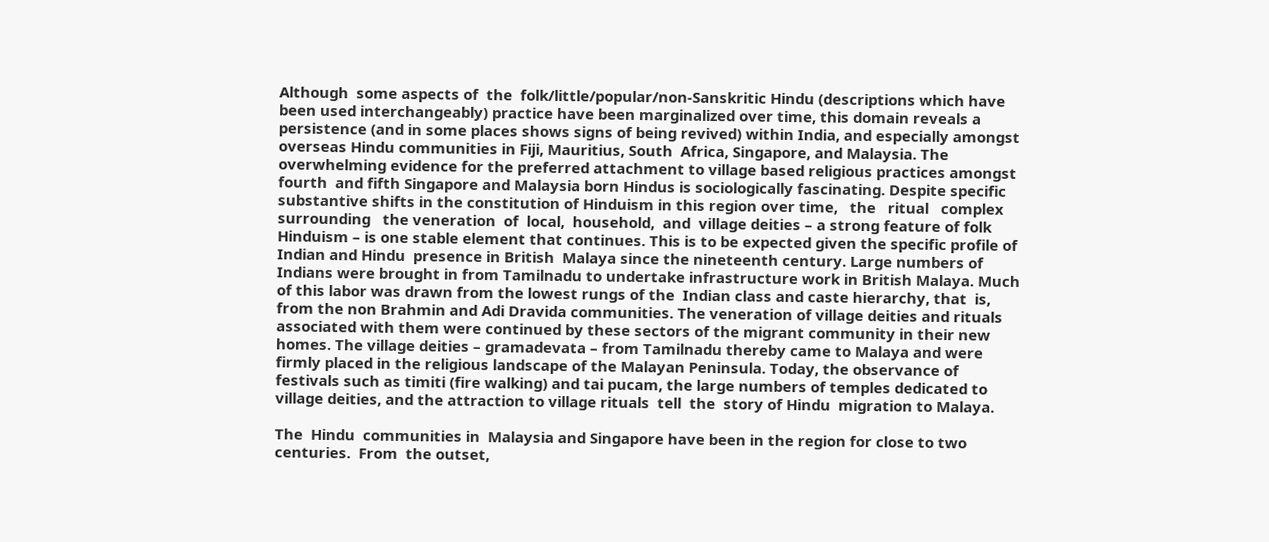Although  some aspects of  the  folk/little/popular/non-Sanskritic Hindu (descriptions which have been used interchangeably) practice have been marginalized over time, this domain reveals a persistence (and in some places shows signs of being revived) within India, and especially amongst overseas Hindu communities in Fiji, Mauritius, South  Africa, Singapore, and Malaysia. The  overwhelming evidence for the preferred attachment to village based religious practices amongst fourth  and fifth Singapore and Malaysia born Hindus is sociologically fascinating. Despite specific substantive shifts in the constitution of Hinduism in this region over time,   the   ritual   complex surrounding   the veneration  of  local,  household,  and  village deities – a strong feature of folk Hinduism – is one stable element that continues. This is to be expected given the specific profile of Indian and Hindu  presence in British  Malaya since the nineteenth century. Large numbers of Indians were brought in from Tamilnadu to undertake infrastructure work in British Malaya. Much of this labor was drawn from the lowest rungs of the  Indian class and caste hierarchy, that  is, from the non Brahmin and Adi Dravida communities. The veneration of village deities and rituals associated with them were continued by these sectors of the migrant community in their new homes. The village deities – gramadevata – from Tamilnadu thereby came to Malaya and were firmly placed in the religious landscape of the Malayan Peninsula. Today, the observance of festivals such as timiti (fire walking) and tai pucam, the large numbers of temples dedicated to village deities, and the attraction to village rituals  tell  the  story of Hindu  migration to Malaya.

The  Hindu  communities in  Malaysia and Singapore have been in the region for close to two  centuries.  From  the outset,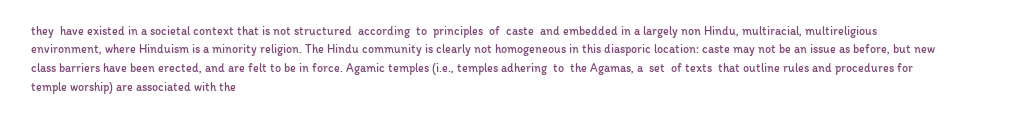they  have existed in a societal context that is not structured  according  to  principles  of  caste  and embedded in a largely non Hindu, multiracial, multireligious environment, where Hinduism is a minority religion. The Hindu community is clearly not homogeneous in this diasporic location: caste may not be an issue as before, but new class barriers have been erected, and are felt to be in force. Agamic temples (i.e., temples adhering  to  the Agamas, a  set  of texts  that outline rules and procedures for temple worship) are associated with the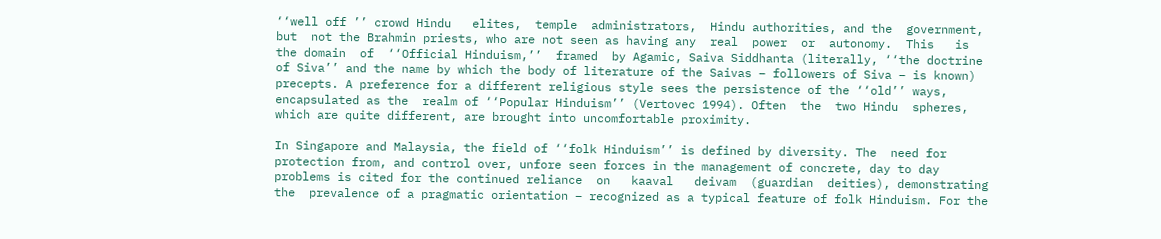‘‘well off ’’ crowd Hindu   elites,  temple  administrators,  Hindu authorities, and the  government, but  not the Brahmin priests, who are not seen as having any  real  power  or  autonomy.  This   is  the domain  of  ‘‘Official Hinduism,’’  framed  by Agamic, Saiva Siddhanta (literally, ‘‘the doctrine of Siva’’ and the name by which the body of literature of the Saivas – followers of Siva – is known) precepts. A preference for a different religious style sees the persistence of the ‘‘old’’ ways, encapsulated as the  realm of ‘‘Popular Hinduism’’ (Vertovec 1994). Often  the  two Hindu  spheres, which are quite different, are brought into uncomfortable proximity.

In Singapore and Malaysia, the field of ‘‘folk Hinduism’’ is defined by diversity. The  need for protection from, and control over, unfore seen forces in the management of concrete, day to day problems is cited for the continued reliance  on   kaaval   deivam  (guardian  deities), demonstrating the  prevalence of a pragmatic orientation – recognized as a typical feature of folk Hinduism. For the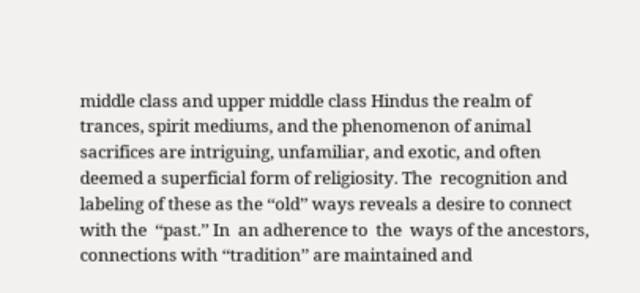middle class and upper middle class Hindus the realm of trances, spirit mediums, and the phenomenon of animal sacrifices are intriguing, unfamiliar, and exotic, and often deemed a superficial form of religiosity. The  recognition and labeling of these as the ‘‘old’’ ways reveals a desire to connect with the  ‘‘past.’’ In  an adherence to  the  ways of the ancestors, connections with ‘‘tradition’’ are maintained and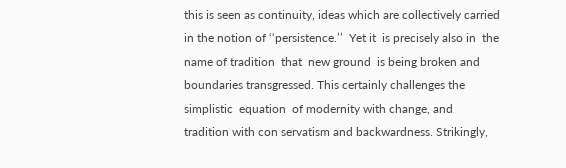this is seen as continuity, ideas which are collectively carried in the notion of ‘‘persistence.’’  Yet it  is precisely also in  the name of tradition  that  new ground  is being broken and boundaries transgressed. This certainly challenges the  simplistic  equation  of modernity with change, and tradition with con servatism and backwardness. Strikingly,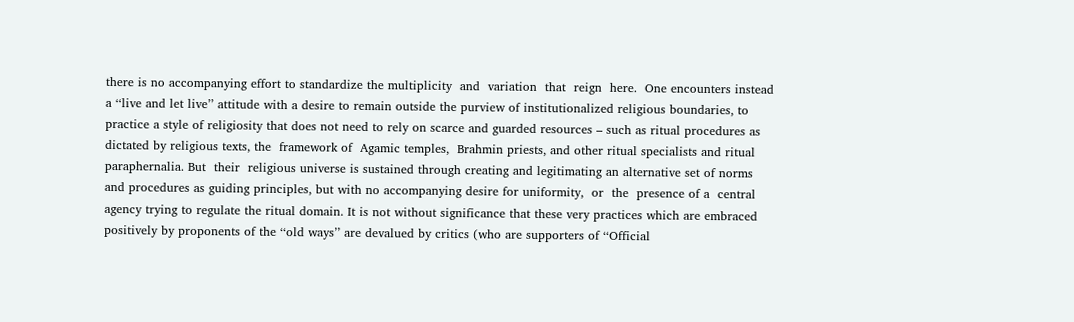there is no accompanying effort to standardize the multiplicity  and  variation  that  reign  here.  One encounters instead a ‘‘live and let live’’ attitude with a desire to remain outside the purview of institutionalized religious boundaries, to practice a style of religiosity that does not need to rely on scarce and guarded resources – such as ritual procedures as dictated by religious texts, the  framework of  Agamic temples,  Brahmin priests, and other ritual specialists and ritual paraphernalia. But  their  religious universe is sustained through creating and legitimating an alternative set of norms and procedures as guiding principles, but with no accompanying desire for uniformity,  or  the  presence of a  central agency trying to regulate the ritual domain. It is not without significance that these very practices which are embraced positively by proponents of the ‘‘old ways’’ are devalued by critics (who are supporters of ‘‘Official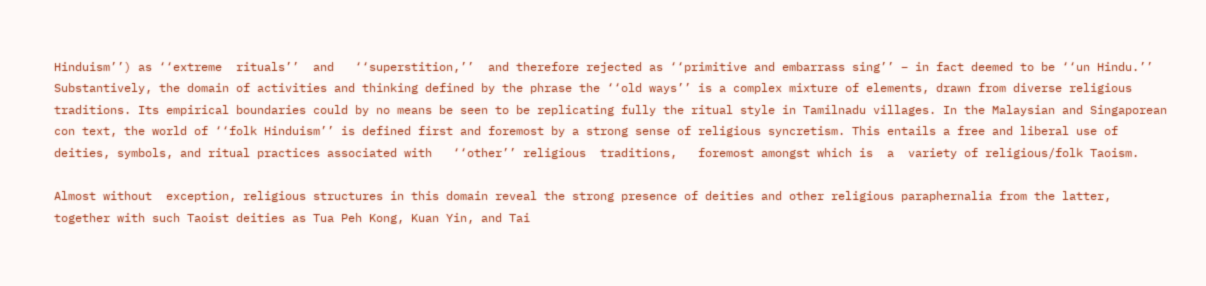Hinduism’’) as ‘‘extreme  rituals’’  and   ‘‘superstition,’’  and therefore rejected as ‘‘primitive and embarrass sing’’ – in fact deemed to be ‘‘un Hindu.’’ Substantively, the domain of activities and thinking defined by the phrase the ‘‘old ways’’ is a complex mixture of elements, drawn from diverse religious traditions. Its empirical boundaries could by no means be seen to be replicating fully the ritual style in Tamilnadu villages. In the Malaysian and Singaporean con text, the world of ‘‘folk Hinduism’’ is defined first and foremost by a strong sense of religious syncretism. This entails a free and liberal use of deities, symbols, and ritual practices associated with   ‘‘other’’ religious  traditions,   foremost amongst which is  a  variety of religious/folk Taoism.

Almost without  exception, religious structures in this domain reveal the strong presence of deities and other religious paraphernalia from the latter, together with such Taoist deities as Tua Peh Kong, Kuan Yin, and Tai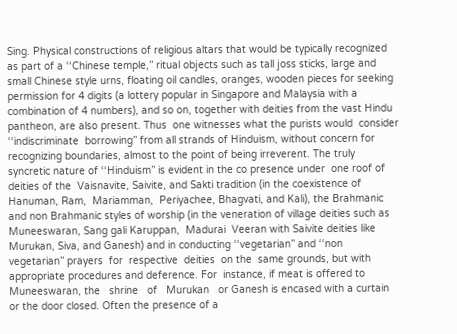Sing. Physical constructions of religious altars that would be typically recognized as part of a ‘‘Chinese temple,’’ ritual objects such as tall joss sticks, large and small Chinese style urns, floating oil candles, oranges, wooden pieces for seeking permission for 4 digits (a lottery popular in Singapore and Malaysia with a combination of 4 numbers), and so on, together with deities from the vast Hindu pantheon, are also present. Thus  one witnesses what the purists would  consider  ‘‘indiscriminate  borrowing’’ from all strands of Hinduism, without concern for recognizing boundaries, almost to the point of being irreverent. The truly syncretic nature of ‘‘Hinduism’’ is evident in the co presence under  one roof of deities of the  Vaisnavite, Saivite, and Sakti tradition (in the coexistence of Hanuman, Ram,  Mariamman,  Periyachee, Bhagvati, and Kali), the Brahmanic and non Brahmanic styles of worship (in the veneration of village deities such as Muneeswaran, Sang gali Karuppan,  Madurai  Veeran with Saivite deities like Murukan, Siva, and Ganesh) and in conducting ‘‘vegetarian’’ and ‘‘non vegetarian’’ prayers  for  respective  deities  on the  same grounds, but with appropriate procedures and deference. For  instance, if meat is offered to Muneeswaran, the   shrine   of   Murukan   or Ganesh is encased with a curtain or the door closed. Often the presence of a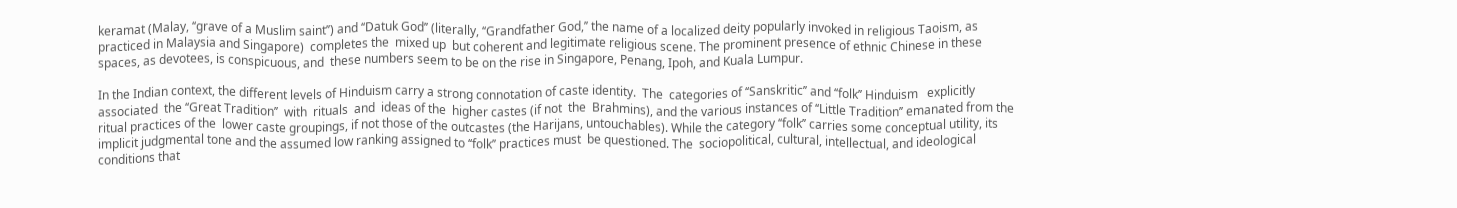keramat (Malay, ‘‘grave of a Muslim saint’’) and ‘‘Datuk God’’ (literally, ‘‘Grandfather God,’’ the name of a localized deity popularly invoked in religious Taoism, as practiced in Malaysia and Singapore)  completes the  mixed up  but coherent and legitimate religious scene. The prominent presence of ethnic Chinese in these spaces, as devotees, is conspicuous, and  these numbers seem to be on the rise in Singapore, Penang, Ipoh, and Kuala Lumpur.

In the Indian context, the different levels of Hinduism carry a strong connotation of caste identity.  The  categories of ‘‘Sanskritic’’ and ‘‘folk’’ Hinduism   explicitly  associated  the ‘‘Great Tradition’’  with  rituals  and  ideas of the  higher castes (if not  the  Brahmins), and the various instances of ‘‘Little Tradition’’ emanated from the  ritual practices of the  lower caste groupings, if not those of the outcastes (the Harijans, untouchables). While the category ‘‘folk’’ carries some conceptual utility, its implicit judgmental tone and the assumed low ranking assigned to ‘‘folk’’ practices must  be questioned. The  sociopolitical, cultural, intellectual, and ideological conditions that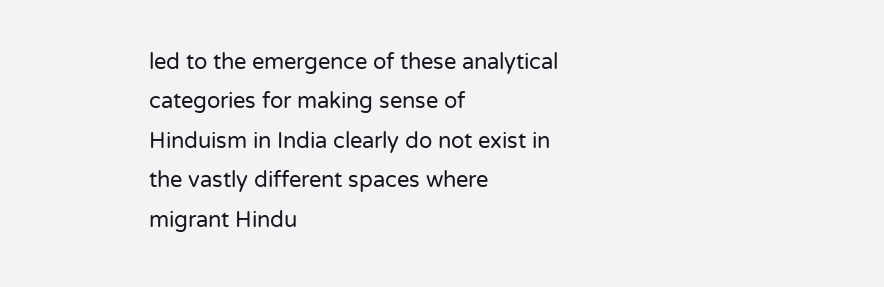led to the emergence of these analytical categories for making sense of Hinduism in India clearly do not exist in the vastly different spaces where migrant Hindu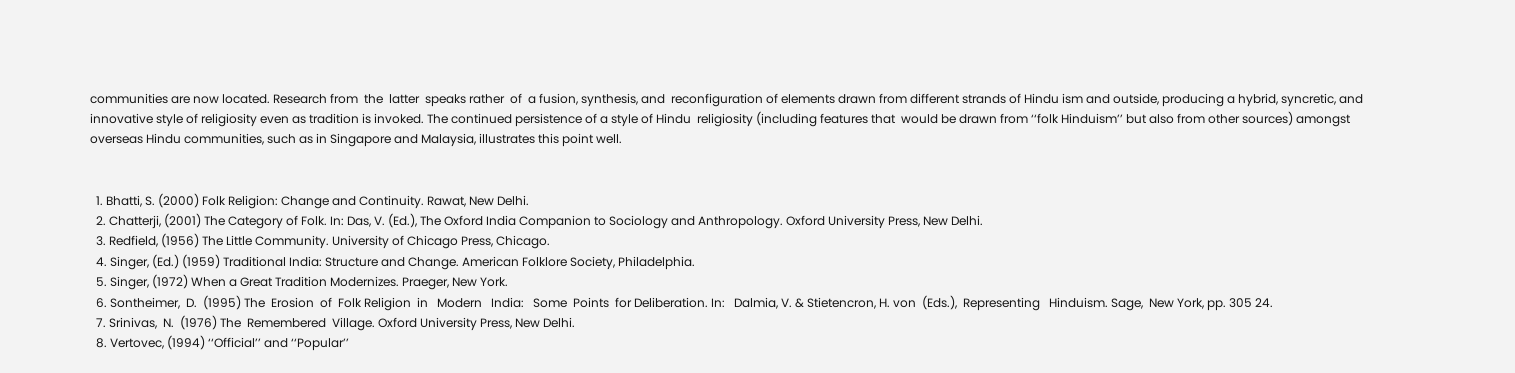communities are now located. Research from  the  latter  speaks rather  of  a fusion, synthesis, and  reconfiguration of elements drawn from different strands of Hindu ism and outside, producing a hybrid, syncretic, and innovative style of religiosity even as tradition is invoked. The continued persistence of a style of Hindu  religiosity (including features that  would be drawn from ‘‘folk Hinduism’’ but also from other sources) amongst overseas Hindu communities, such as in Singapore and Malaysia, illustrates this point well.


  1. Bhatti, S. (2000) Folk Religion: Change and Continuity. Rawat, New Delhi.
  2. Chatterji, (2001) The Category of Folk. In: Das, V. (Ed.), The Oxford India Companion to Sociology and Anthropology. Oxford University Press, New Delhi.
  3. Redfield, (1956) The Little Community. University of Chicago Press, Chicago.
  4. Singer, (Ed.) (1959) Traditional India: Structure and Change. American Folklore Society, Philadelphia.
  5. Singer, (1972) When a Great Tradition Modernizes. Praeger, New York.
  6. Sontheimer,  D.  (1995) The  Erosion  of  Folk Religion  in   Modern   India:   Some  Points  for Deliberation. In:   Dalmia, V. & Stietencron, H. von  (Eds.),  Representing   Hinduism. Sage,  New York, pp. 305 24.
  7. Srinivas,  N.  (1976) The  Remembered  Village. Oxford University Press, New Delhi.
  8. Vertovec, (1994) ‘‘Official’’ and ‘‘Popular’’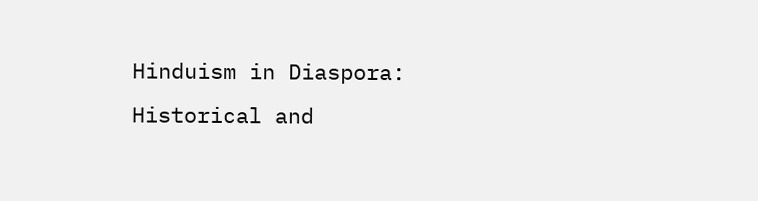Hinduism in Diaspora: Historical and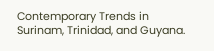Contemporary Trends in Surinam, Trinidad, and Guyana.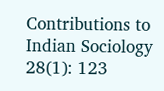Contributions to Indian Sociology 28(1): 123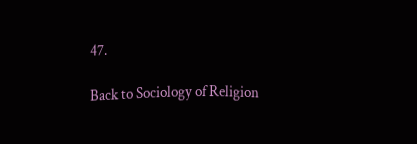47.

Back to Sociology of Religion